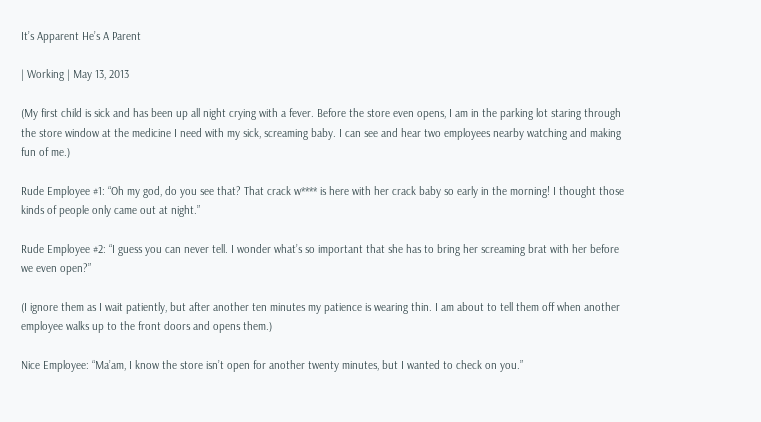It’s Apparent He’s A Parent

| Working | May 13, 2013

(My first child is sick and has been up all night crying with a fever. Before the store even opens, I am in the parking lot staring through the store window at the medicine I need with my sick, screaming baby. I can see and hear two employees nearby watching and making fun of me.)

Rude Employee #1: “Oh my god, do you see that? That crack w**** is here with her crack baby so early in the morning! I thought those kinds of people only came out at night.”

Rude Employee #2: “I guess you can never tell. I wonder what’s so important that she has to bring her screaming brat with her before we even open?”

(I ignore them as I wait patiently, but after another ten minutes my patience is wearing thin. I am about to tell them off when another employee walks up to the front doors and opens them.)

Nice Employee: “Ma’am, I know the store isn’t open for another twenty minutes, but I wanted to check on you.”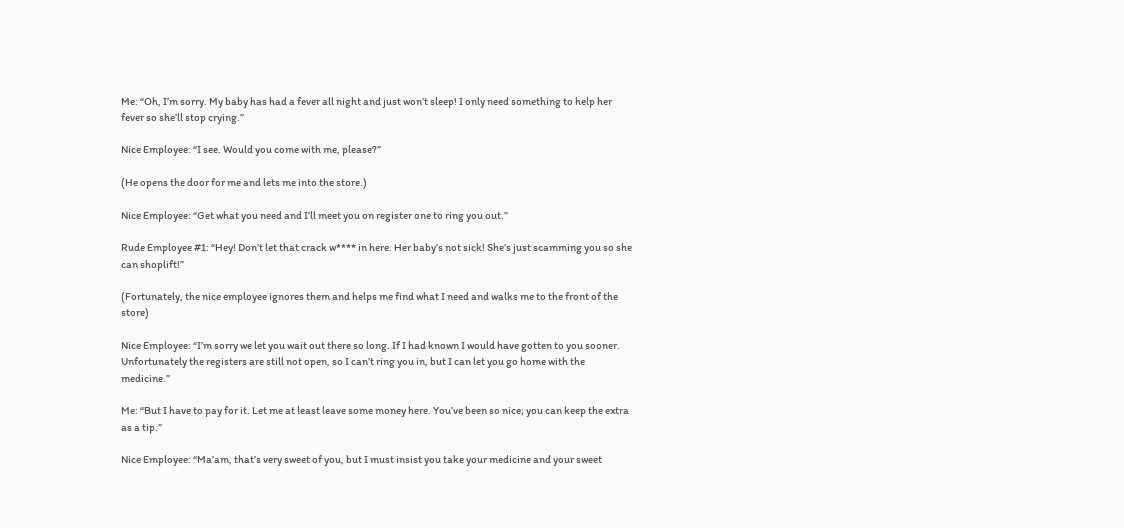Me: “Oh, I’m sorry. My baby has had a fever all night and just won’t sleep! I only need something to help her fever so she’ll stop crying.”

Nice Employee: “I see. Would you come with me, please?”

(He opens the door for me and lets me into the store.)

Nice Employee: “Get what you need and I’ll meet you on register one to ring you out.”

Rude Employee #1: “Hey! Don’t let that crack w**** in here. Her baby’s not sick! She’s just scamming you so she can shoplift!”

(Fortunately, the nice employee ignores them and helps me find what I need and walks me to the front of the store)

Nice Employee: “I’m sorry we let you wait out there so long. If I had known I would have gotten to you sooner. Unfortunately the registers are still not open, so I can’t ring you in, but I can let you go home with the medicine.”

Me: “But I have to pay for it. Let me at least leave some money here. You’ve been so nice; you can keep the extra as a tip.”

Nice Employee: “Ma’am, that’s very sweet of you, but I must insist you take your medicine and your sweet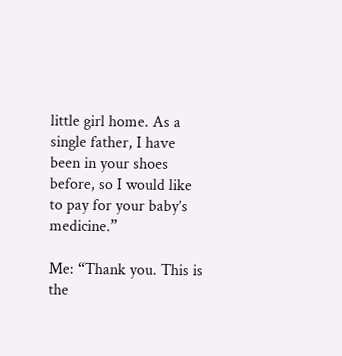little girl home. As a single father, I have been in your shoes before, so I would like to pay for your baby’s medicine.”

Me: “Thank you. This is the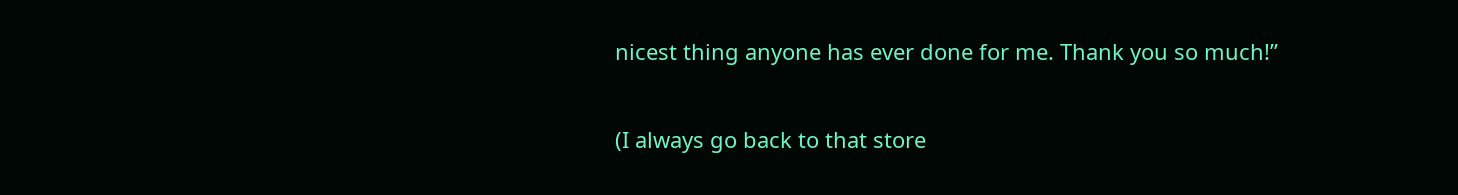nicest thing anyone has ever done for me. Thank you so much!”

(I always go back to that store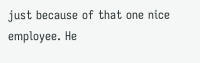just because of that one nice employee. He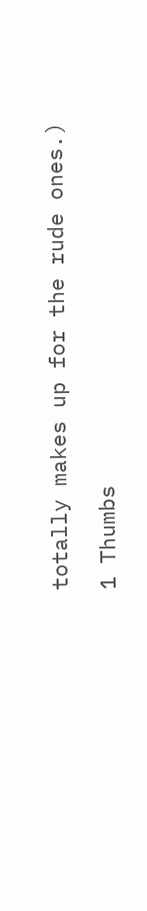totally makes up for the rude ones.)

1 Thumbs